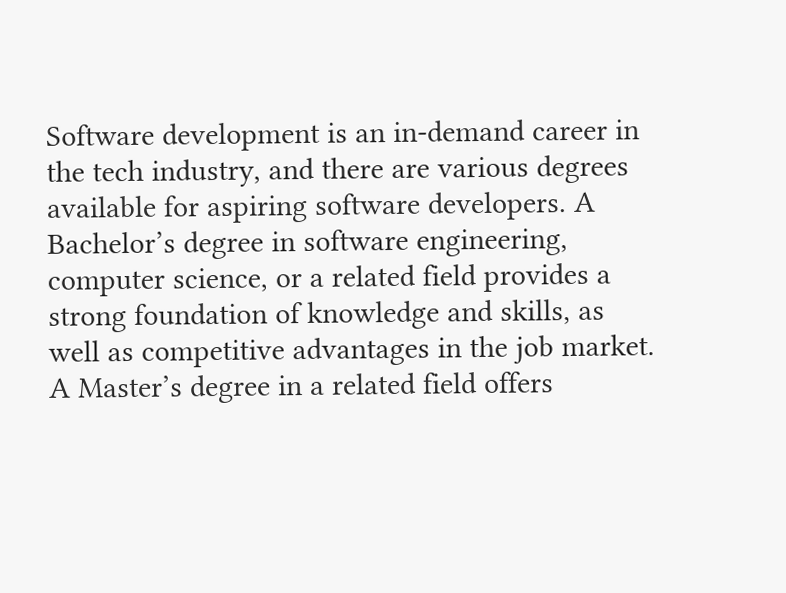Software development is an in-demand career in the tech industry, and there are various degrees available for aspiring software developers. A Bachelor’s degree in software engineering, computer science, or a related field provides a strong foundation of knowledge and skills, as well as competitive advantages in the job market. A Master’s degree in a related field offers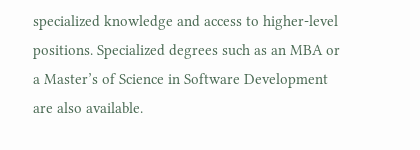specialized knowledge and access to higher-level positions. Specialized degrees such as an MBA or a Master’s of Science in Software Development are also available.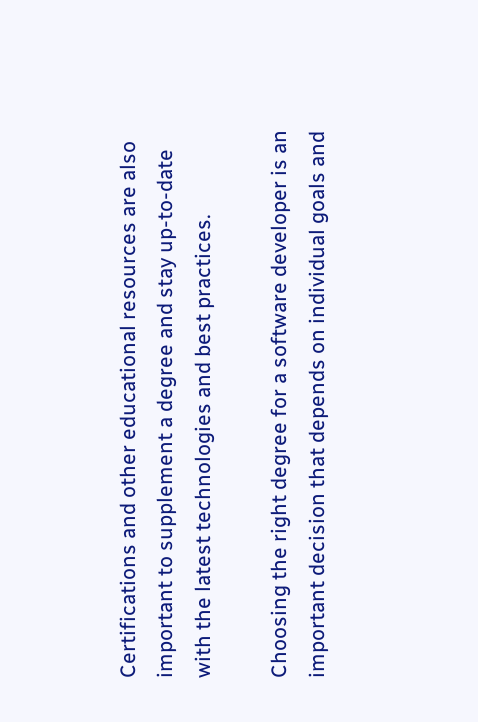Certifications and other educational resources are also important to supplement a degree and stay up-to-date with the latest technologies and best practices.

Choosing the right degree for a software developer is an important decision that depends on individual goals and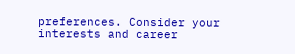preferences. Consider your interests and career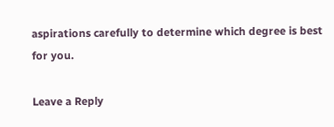aspirations carefully to determine which degree is best for you.

Leave a Reply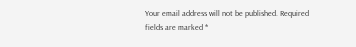Your email address will not be published. Required fields are marked *